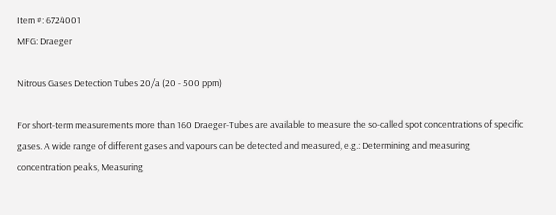Item #: 6724001
MFG: Draeger

Nitrous Gases Detection Tubes 20/a (20 - 500 ppm)

For short-term measurements more than 160 Draeger-Tubes are available to measure the so-called spot concentrations of specific gases. A wide range of different gases and vapours can be detected and measured, e.g.: Determining and measuring concentration peaks, Measuring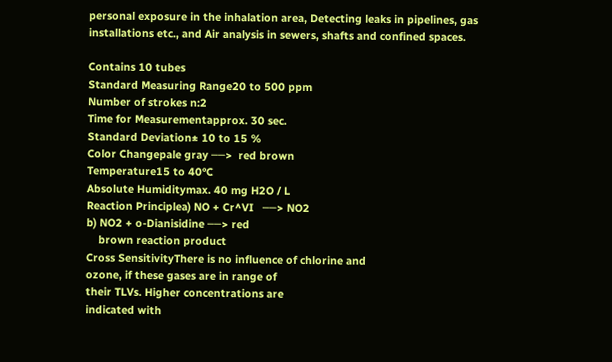personal exposure in the inhalation area, Detecting leaks in pipelines, gas installations etc., and Air analysis in sewers, shafts and confined spaces.

Contains 10 tubes
Standard Measuring Range20 to 500 ppm
Number of strokes n:2
Time for Measurementapprox. 30 sec.
Standard Deviation± 10 to 15 %
Color Changepale gray ──>  red brown
Temperature15 to 40°C
Absolute Humiditymax. 40 mg H2O / L
Reaction Principlea) NO + Cr^VI   ──> NO2
b) NO2 + o-Dianisidine ──> red
    brown reaction product
Cross SensitivityThere is no influence of chlorine and
ozone, if these gases are in range of
their TLVs. Higher concentrations are
indicated with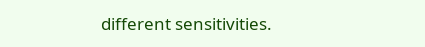different sensitivities.